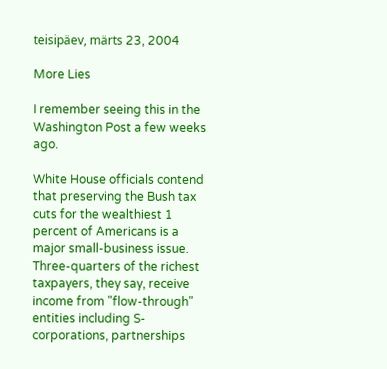teisipäev, märts 23, 2004

More Lies

I remember seeing this in the Washington Post a few weeks ago.

White House officials contend that preserving the Bush tax cuts for the wealthiest 1 percent of Americans is a major small-business issue. Three-quarters of the richest taxpayers, they say, receive income from "flow-through" entities including S-corporations, partnerships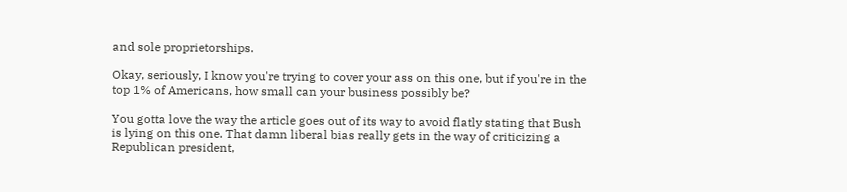and sole proprietorships.

Okay, seriously, I know you're trying to cover your ass on this one, but if you're in the top 1% of Americans, how small can your business possibly be?

You gotta love the way the article goes out of its way to avoid flatly stating that Bush is lying on this one. That damn liberal bias really gets in the way of criticizing a Republican president,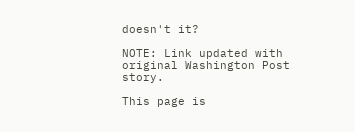doesn't it?

NOTE: Link updated with original Washington Post story.

This page is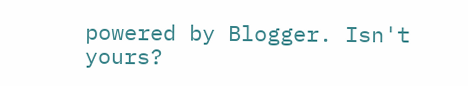powered by Blogger. Isn't yours?